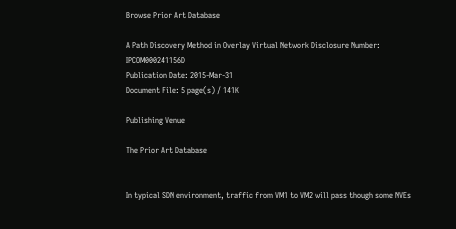Browse Prior Art Database

A Path Discovery Method in Overlay Virtual Network Disclosure Number: IPCOM000241156D
Publication Date: 2015-Mar-31
Document File: 5 page(s) / 141K

Publishing Venue

The Prior Art Database


In typical SDN environment, traffic from VM1 to VM2 will pass though some NVEs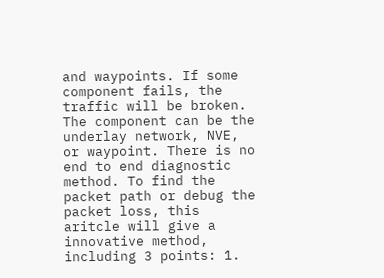and waypoints. If some component fails, the traffic will be broken. The component can be the underlay network, NVE, or waypoint. There is no end to end diagnostic method. To find the packet path or debug the packet loss, this aritcle will give a innovative method, including 3 points: 1.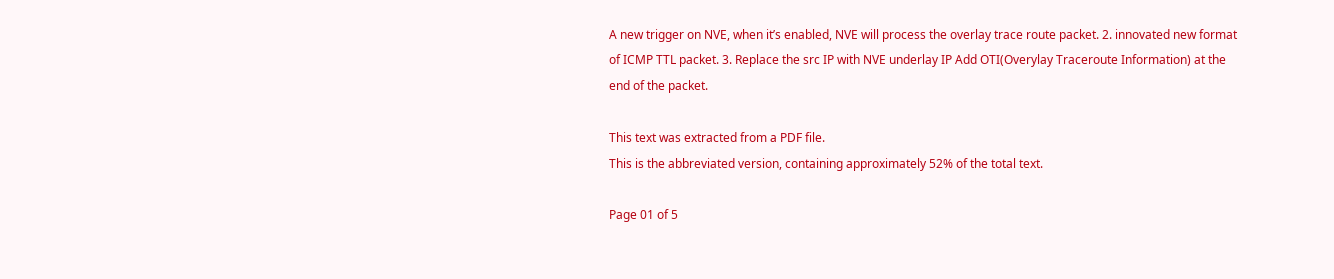A new trigger on NVE, when it’s enabled, NVE will process the overlay trace route packet. 2. innovated new format of ICMP TTL packet. 3. Replace the src IP with NVE underlay IP Add OTI(Overylay Traceroute Information) at the end of the packet.

This text was extracted from a PDF file.
This is the abbreviated version, containing approximately 52% of the total text.

Page 01 of 5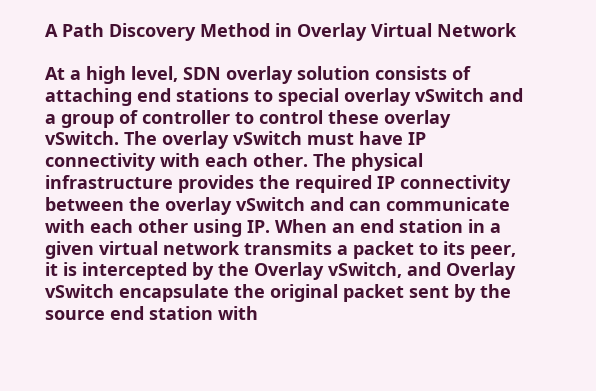A Path Discovery Method in Overlay Virtual Network

At a high level, SDN overlay solution consists of attaching end stations to special overlay vSwitch and a group of controller to control these overlay vSwitch. The overlay vSwitch must have IP connectivity with each other. The physical infrastructure provides the required IP connectivity between the overlay vSwitch and can communicate with each other using IP. When an end station in a given virtual network transmits a packet to its peer, it is intercepted by the Overlay vSwitch, and Overlay vSwitch encapsulate the original packet sent by the source end station with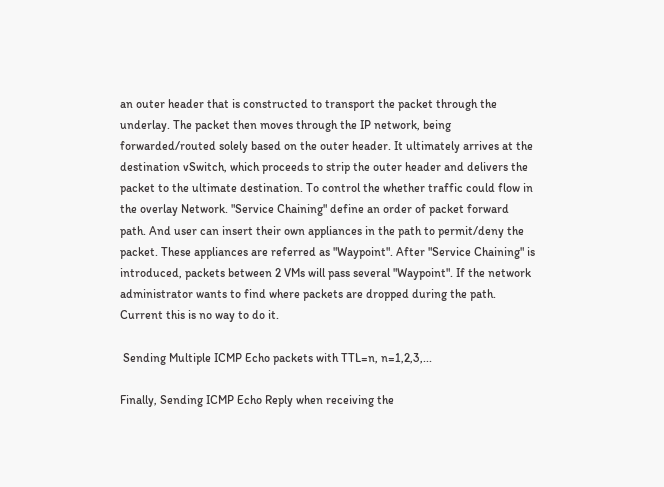an outer header that is constructed to transport the packet through the underlay. The packet then moves through the IP network, being forwarded/routed solely based on the outer header. It ultimately arrives at the destination vSwitch, which proceeds to strip the outer header and delivers the packet to the ultimate destination. To control the whether traffic could flow in the overlay Network. "Service Chaining" define an order of packet forward path. And user can insert their own appliances in the path to permit/deny the packet. These appliances are referred as "Waypoint". After "Service Chaining" is introduced, packets between 2 VMs will pass several "Waypoint". If the network administrator wants to find where packets are dropped during the path. Current this is no way to do it.

 Sending Multiple ICMP Echo packets with TTL=n, n=1,2,3,...

Finally, Sending ICMP Echo Reply when receiving the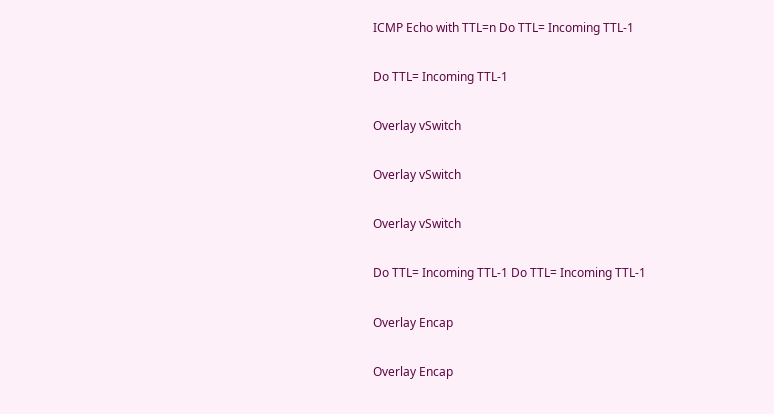ICMP Echo with TTL=n Do TTL= Incoming TTL-1

Do TTL= Incoming TTL-1

Overlay vSwitch

Overlay vSwitch

Overlay vSwitch

Do TTL= Incoming TTL-1 Do TTL= Incoming TTL-1

Overlay Encap

Overlay Encap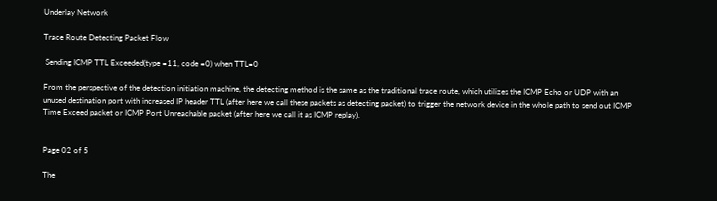Underlay Network

Trace Route Detecting Packet Flow

 Sending ICMP TTL Exceeded(type =11, code =0) when TTL=0

From the perspective of the detection initiation machine, the detecting method is the same as the traditional trace route, which utilizes the ICMP Echo or UDP with an unused destination port with increased IP header TTL (after here we call these packets as detecting packet) to trigger the network device in the whole path to send out ICMP Time Exceed packet or ICMP Port Unreachable packet (after here we call it as ICMP replay).


Page 02 of 5

The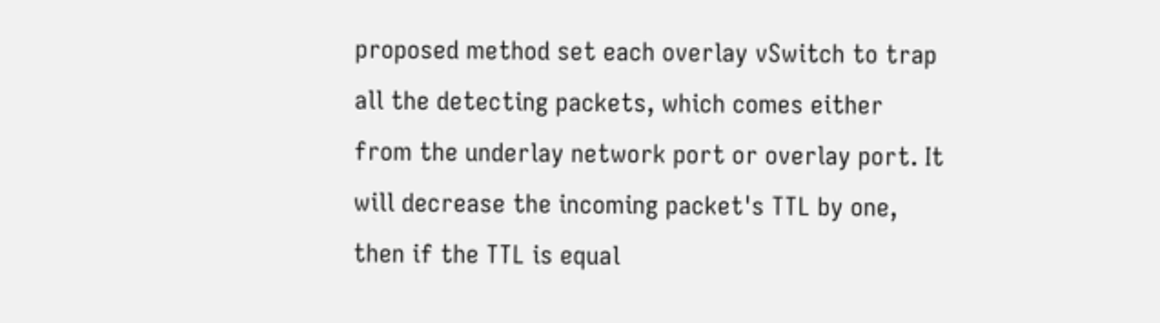proposed method set each overlay vSwitch to trap all the detecting packets, which comes either from the underlay network port or overlay port. It will decrease the incoming packet's TTL by one, then if the TTL is equal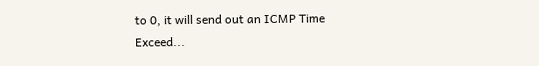to 0, it will send out an ICMP Time Exceed...